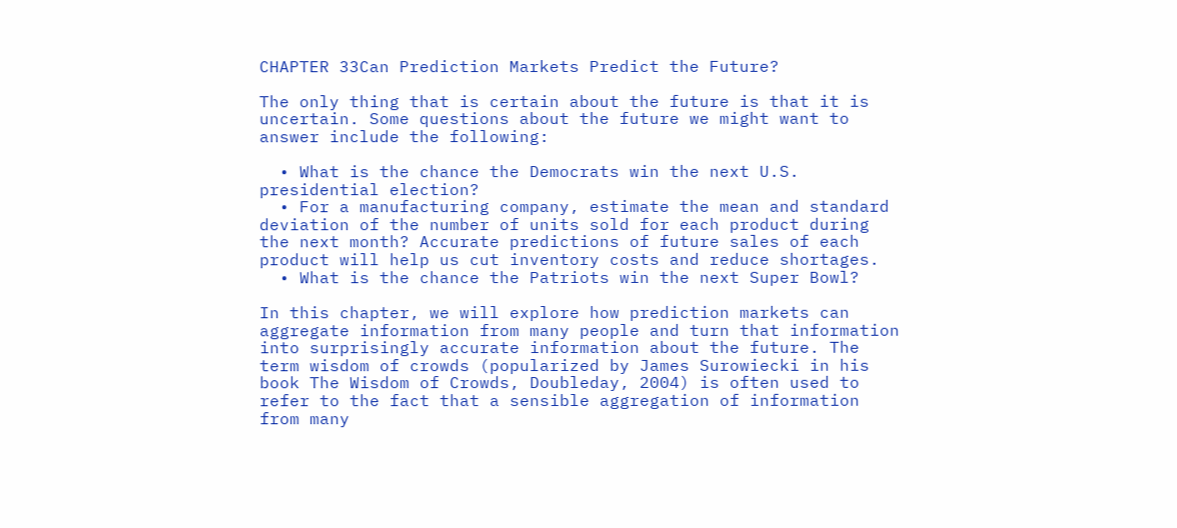CHAPTER 33Can Prediction Markets Predict the Future?

The only thing that is certain about the future is that it is uncertain. Some questions about the future we might want to answer include the following:

  • What is the chance the Democrats win the next U.S. presidential election?
  • For a manufacturing company, estimate the mean and standard deviation of the number of units sold for each product during the next month? Accurate predictions of future sales of each product will help us cut inventory costs and reduce shortages.
  • What is the chance the Patriots win the next Super Bowl?

In this chapter, we will explore how prediction markets can aggregate information from many people and turn that information into surprisingly accurate information about the future. The term wisdom of crowds (popularized by James Surowiecki in his book The Wisdom of Crowds, Doubleday, 2004) is often used to refer to the fact that a sensible aggregation of information from many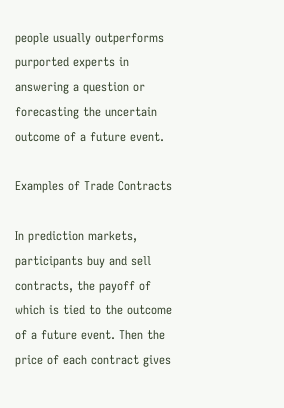people usually outperforms purported experts in answering a question or forecasting the uncertain outcome of a future event.

Examples of Trade Contracts

In prediction markets, participants buy and sell contracts, the payoff of which is tied to the outcome of a future event. Then the price of each contract gives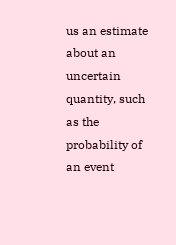us an estimate about an uncertain quantity, such as the probability of an event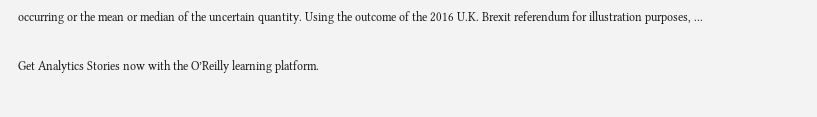occurring or the mean or median of the uncertain quantity. Using the outcome of the 2016 U.K. Brexit referendum for illustration purposes, ...

Get Analytics Stories now with the O’Reilly learning platform.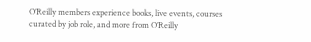O’Reilly members experience books, live events, courses curated by job role, and more from O’Reilly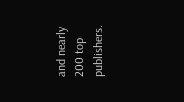and nearly 200 top publishers.